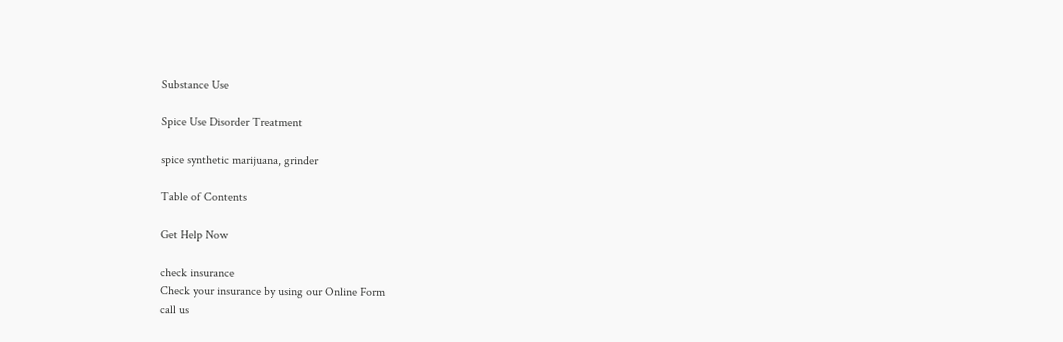Substance Use

Spice Use Disorder Treatment

spice synthetic marijuana, grinder

Table of Contents

Get Help Now

check insurance
Check your insurance by using our Online Form
call us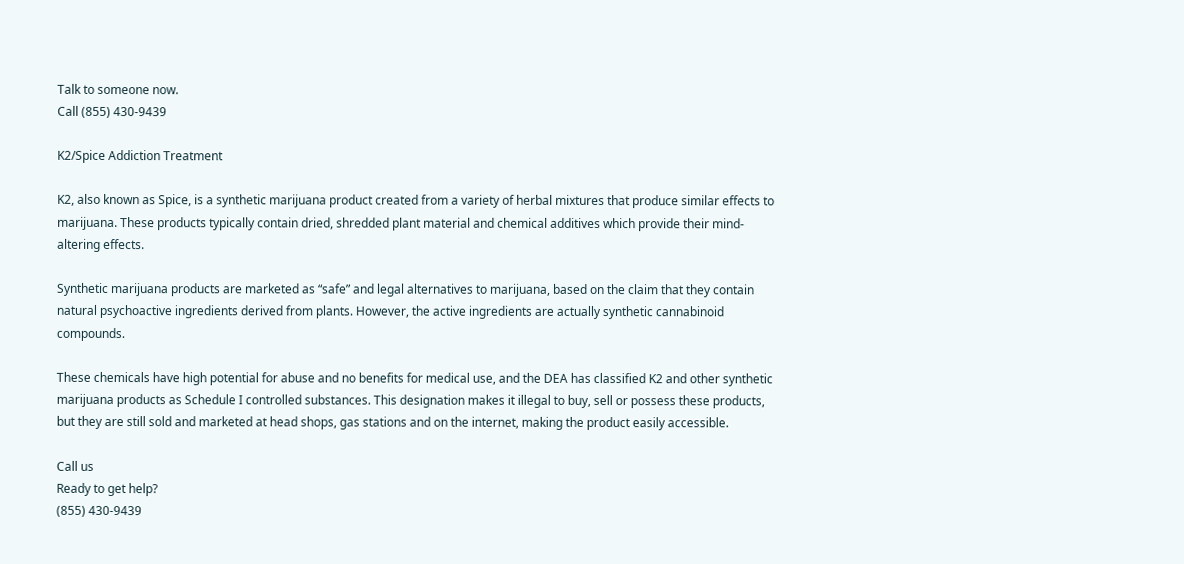Talk to someone now.
Call (855) 430-9439

K2/Spice Addiction Treatment

K2, also known as Spice, is a synthetic marijuana product created from a variety of herbal mixtures that produce similar effects to marijuana. These products typically contain dried, shredded plant material and chemical additives which provide their mind-altering effects.

Synthetic marijuana products are marketed as “safe” and legal alternatives to marijuana, based on the claim that they contain natural psychoactive ingredients derived from plants. However, the active ingredients are actually synthetic cannabinoid compounds.

These chemicals have high potential for abuse and no benefits for medical use, and the DEA has classified K2 and other synthetic marijuana products as Schedule I controlled substances. This designation makes it illegal to buy, sell or possess these products, but they are still sold and marketed at head shops, gas stations and on the internet, making the product easily accessible.

Call us
Ready to get help?
(855) 430-9439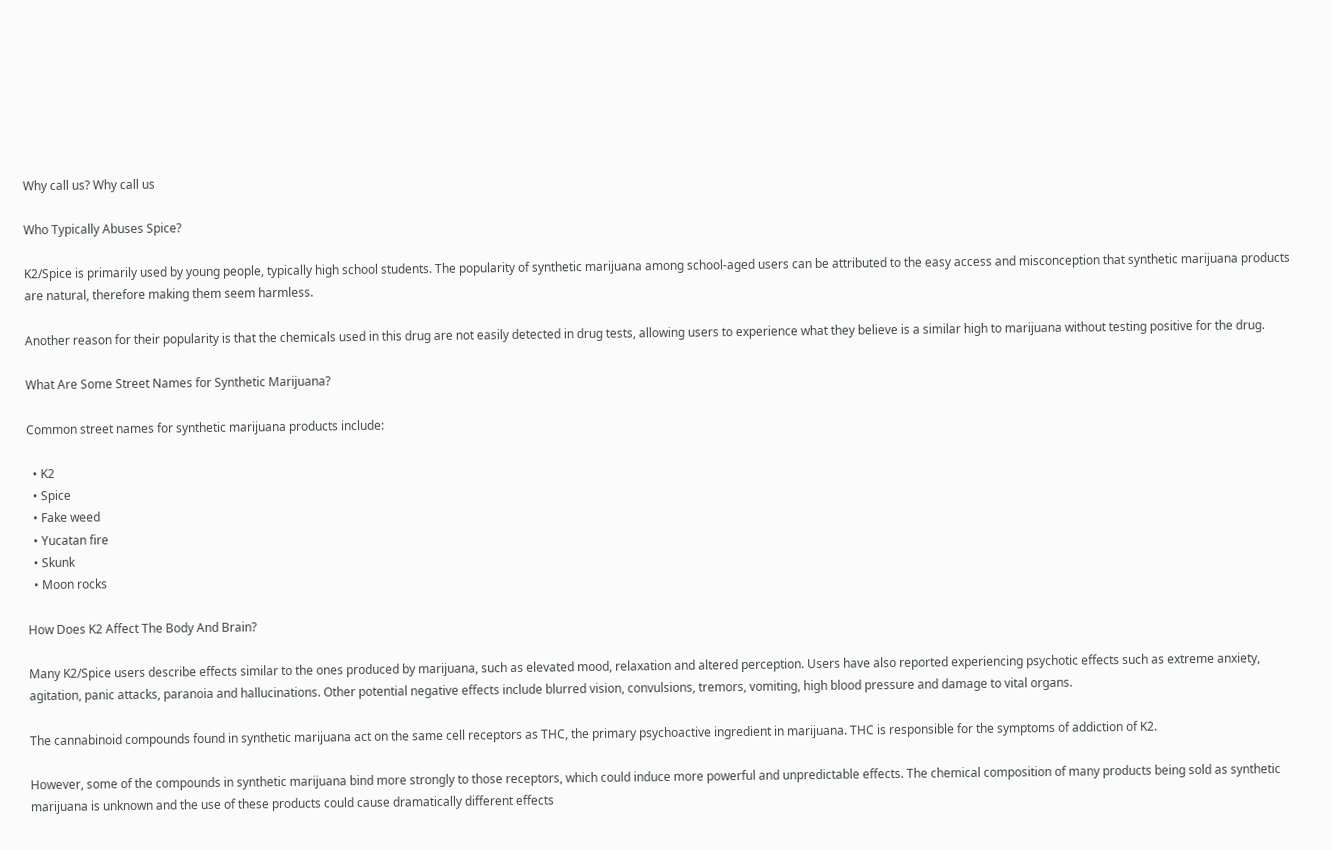Why call us? Why call us

Who Typically Abuses Spice?

K2/Spice is primarily used by young people, typically high school students. The popularity of synthetic marijuana among school-aged users can be attributed to the easy access and misconception that synthetic marijuana products are natural, therefore making them seem harmless.

Another reason for their popularity is that the chemicals used in this drug are not easily detected in drug tests, allowing users to experience what they believe is a similar high to marijuana without testing positive for the drug.

What Are Some Street Names for Synthetic Marijuana?

Common street names for synthetic marijuana products include:

  • K2
  • Spice
  • Fake weed
  • Yucatan fire
  • Skunk
  • Moon rocks

How Does K2 Affect The Body And Brain?

Many K2/Spice users describe effects similar to the ones produced by marijuana, such as elevated mood, relaxation and altered perception. Users have also reported experiencing psychotic effects such as extreme anxiety, agitation, panic attacks, paranoia and hallucinations. Other potential negative effects include blurred vision, convulsions, tremors, vomiting, high blood pressure and damage to vital organs.

The cannabinoid compounds found in synthetic marijuana act on the same cell receptors as THC, the primary psychoactive ingredient in marijuana. THC is responsible for the symptoms of addiction of K2.

However, some of the compounds in synthetic marijuana bind more strongly to those receptors, which could induce more powerful and unpredictable effects. The chemical composition of many products being sold as synthetic marijuana is unknown and the use of these products could cause dramatically different effects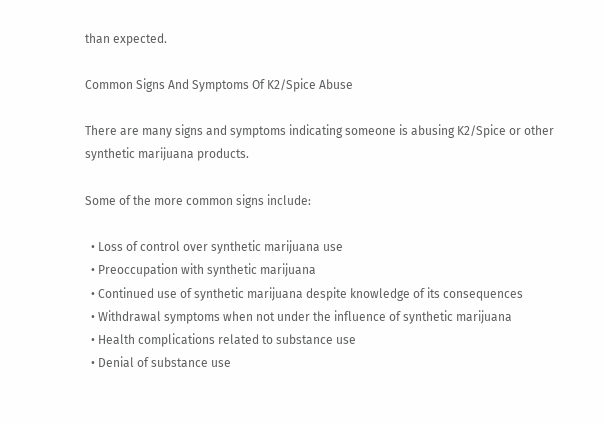than expected.

Common Signs And Symptoms Of K2/Spice Abuse

There are many signs and symptoms indicating someone is abusing K2/Spice or other synthetic marijuana products.

Some of the more common signs include:

  • Loss of control over synthetic marijuana use
  • Preoccupation with synthetic marijuana
  • Continued use of synthetic marijuana despite knowledge of its consequences
  • Withdrawal symptoms when not under the influence of synthetic marijuana
  • Health complications related to substance use
  • Denial of substance use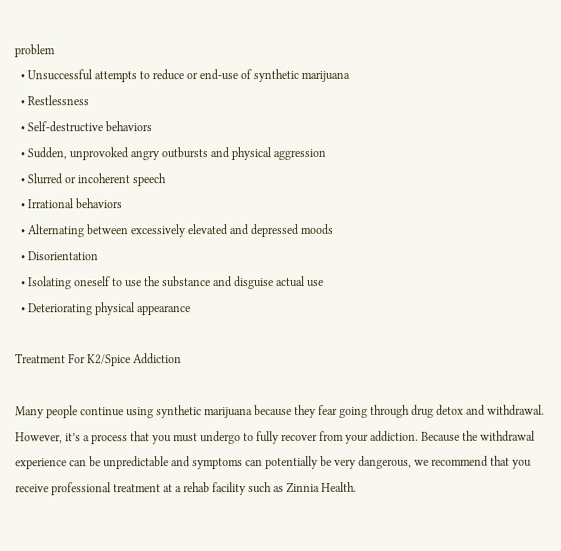problem
  • Unsuccessful attempts to reduce or end-use of synthetic marijuana
  • Restlessness
  • Self-destructive behaviors
  • Sudden, unprovoked angry outbursts and physical aggression
  • Slurred or incoherent speech
  • Irrational behaviors
  • Alternating between excessively elevated and depressed moods
  • Disorientation
  • Isolating oneself to use the substance and disguise actual use
  • Deteriorating physical appearance

Treatment For K2/Spice Addiction

Many people continue using synthetic marijuana because they fear going through drug detox and withdrawal. However, it’s a process that you must undergo to fully recover from your addiction. Because the withdrawal experience can be unpredictable and symptoms can potentially be very dangerous, we recommend that you receive professional treatment at a rehab facility such as Zinnia Health.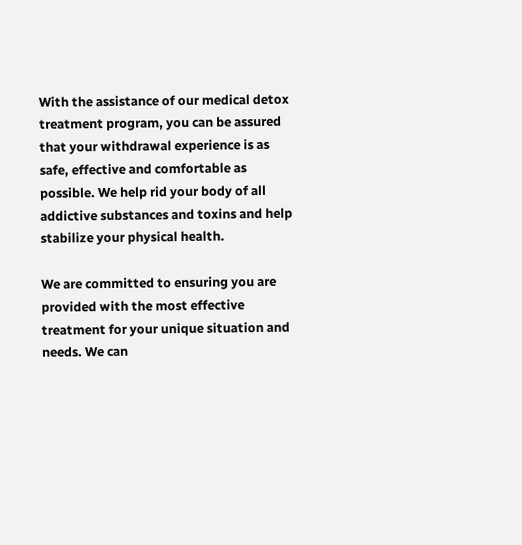With the assistance of our medical detox treatment program, you can be assured that your withdrawal experience is as safe, effective and comfortable as possible. We help rid your body of all addictive substances and toxins and help stabilize your physical health.

We are committed to ensuring you are provided with the most effective treatment for your unique situation and needs. We can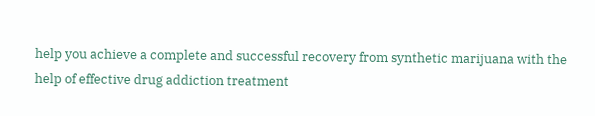help you achieve a complete and successful recovery from synthetic marijuana with the help of effective drug addiction treatment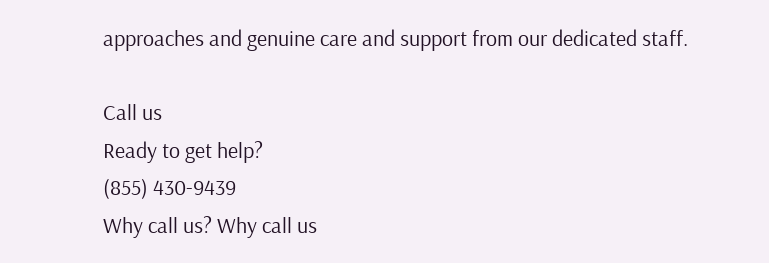approaches and genuine care and support from our dedicated staff.

Call us
Ready to get help?
(855) 430-9439
Why call us? Why call us